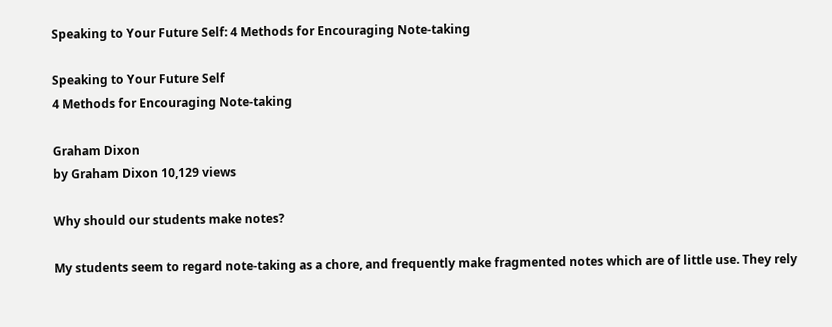Speaking to Your Future Self: 4 Methods for Encouraging Note-taking

Speaking to Your Future Self
4 Methods for Encouraging Note-taking

Graham Dixon
by Graham Dixon 10,129 views

Why should our students make notes?

My students seem to regard note-taking as a chore, and frequently make fragmented notes which are of little use. They rely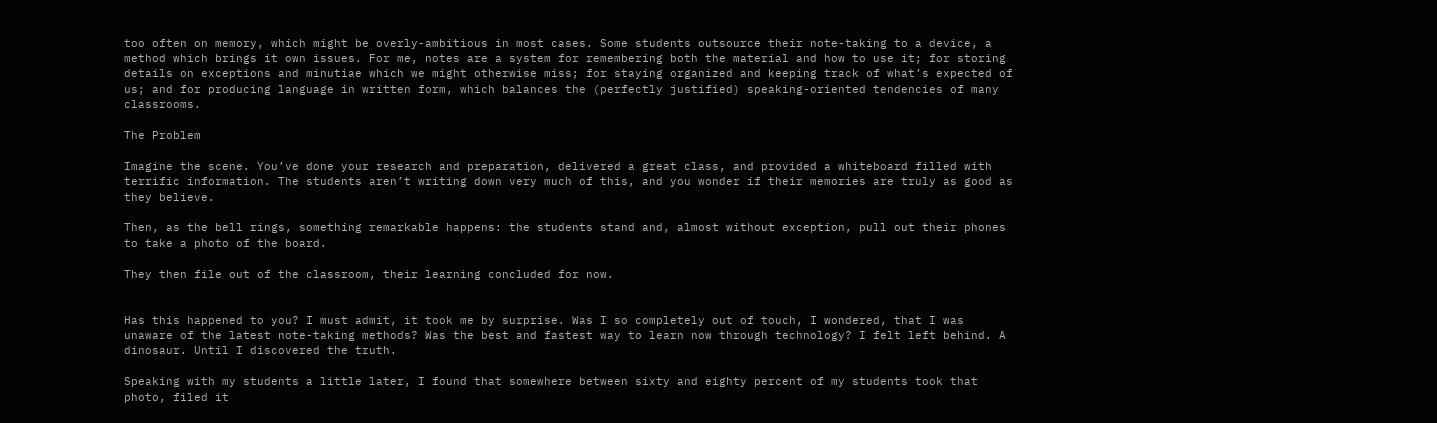too often on memory, which might be overly-ambitious in most cases. Some students outsource their note-taking to a device, a method which brings it own issues. For me, notes are a system for remembering both the material and how to use it; for storing details on exceptions and minutiae which we might otherwise miss; for staying organized and keeping track of what’s expected of us; and for producing language in written form, which balances the (perfectly justified) speaking-oriented tendencies of many classrooms.

The Problem

Imagine the scene. You’ve done your research and preparation, delivered a great class, and provided a whiteboard filled with terrific information. The students aren’t writing down very much of this, and you wonder if their memories are truly as good as they believe.

Then, as the bell rings, something remarkable happens: the students stand and, almost without exception, pull out their phones to take a photo of the board.

They then file out of the classroom, their learning concluded for now.


Has this happened to you? I must admit, it took me by surprise. Was I so completely out of touch, I wondered, that I was unaware of the latest note-taking methods? Was the best and fastest way to learn now through technology? I felt left behind. A dinosaur. Until I discovered the truth.

Speaking with my students a little later, I found that somewhere between sixty and eighty percent of my students took that photo, filed it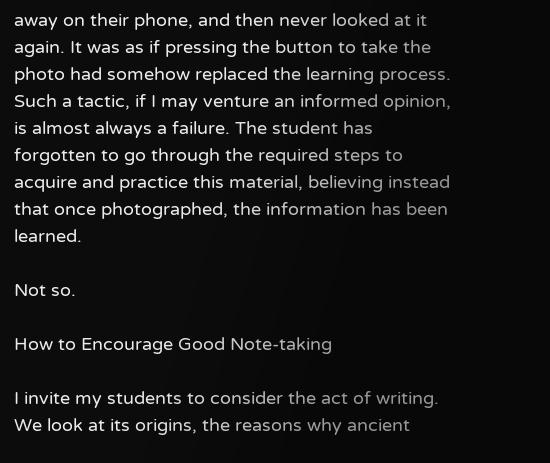away on their phone, and then never looked at it again. It was as if pressing the button to take the photo had somehow replaced the learning process. Such a tactic, if I may venture an informed opinion, is almost always a failure. The student has forgotten to go through the required steps to acquire and practice this material, believing instead that once photographed, the information has been learned.

Not so.

How to Encourage Good Note-taking

I invite my students to consider the act of writing. We look at its origins, the reasons why ancient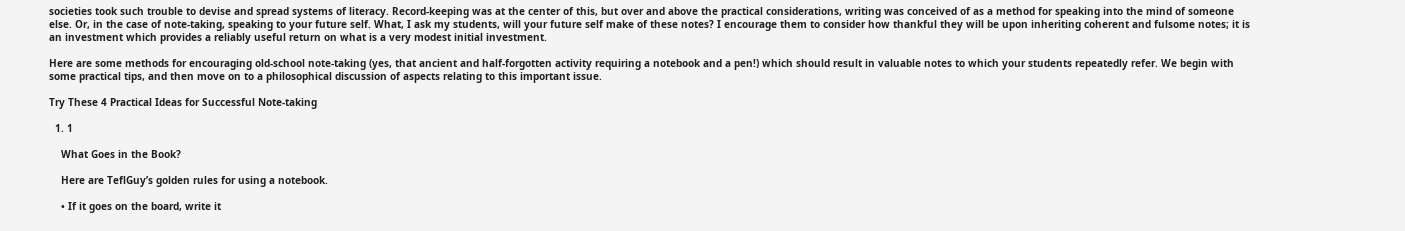societies took such trouble to devise and spread systems of literacy. Record-keeping was at the center of this, but over and above the practical considerations, writing was conceived of as a method for speaking into the mind of someone else. Or, in the case of note-taking, speaking to your future self. What, I ask my students, will your future self make of these notes? I encourage them to consider how thankful they will be upon inheriting coherent and fulsome notes; it is an investment which provides a reliably useful return on what is a very modest initial investment.

Here are some methods for encouraging old-school note-taking (yes, that ancient and half-forgotten activity requiring a notebook and a pen!) which should result in valuable notes to which your students repeatedly refer. We begin with some practical tips, and then move on to a philosophical discussion of aspects relating to this important issue.

Try These 4 Practical Ideas for Successful Note-taking

  1. 1

    What Goes in the Book?

    Here are TeflGuy’s golden rules for using a notebook.

    • If it goes on the board, write it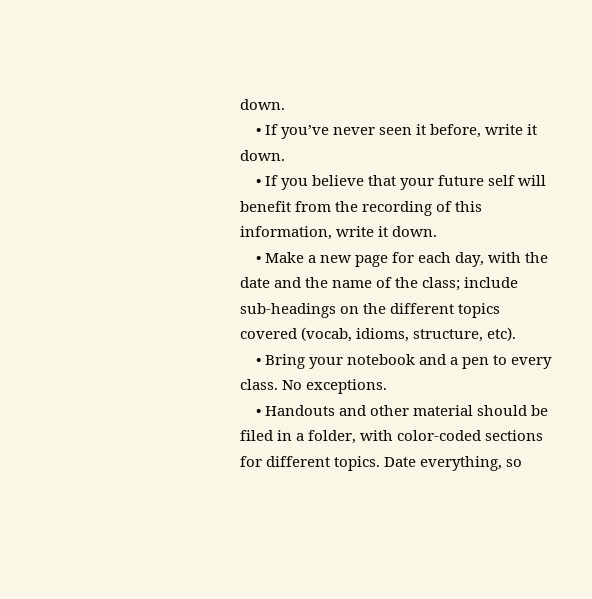down.
    • If you’ve never seen it before, write it down.
    • If you believe that your future self will benefit from the recording of this information, write it down.
    • Make a new page for each day, with the date and the name of the class; include sub-headings on the different topics covered (vocab, idioms, structure, etc).
    • Bring your notebook and a pen to every class. No exceptions.
    • Handouts and other material should be filed in a folder, with color-coded sections for different topics. Date everything, so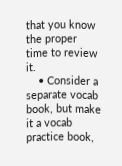that you know the proper time to review it.
    • Consider a separate vocab book, but make it a vocab practice book,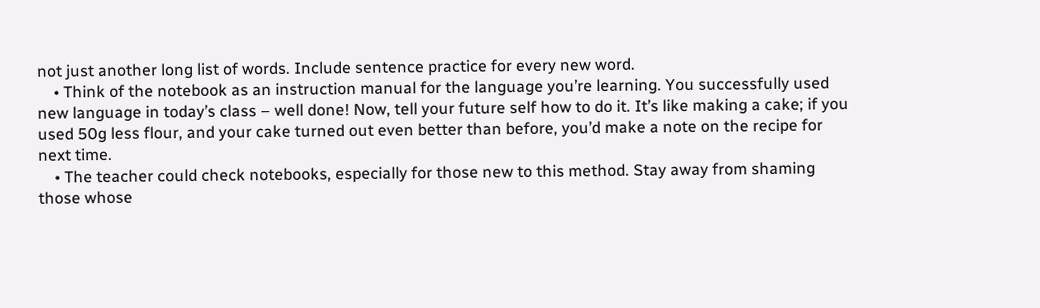not just another long list of words. Include sentence practice for every new word.
    • Think of the notebook as an instruction manual for the language you’re learning. You successfully used new language in today’s class – well done! Now, tell your future self how to do it. It’s like making a cake; if you used 50g less flour, and your cake turned out even better than before, you’d make a note on the recipe for next time.
    • The teacher could check notebooks, especially for those new to this method. Stay away from shaming those whose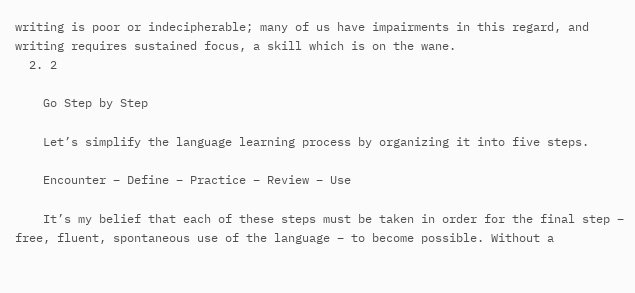writing is poor or indecipherable; many of us have impairments in this regard, and writing requires sustained focus, a skill which is on the wane.
  2. 2

    Go Step by Step

    Let’s simplify the language learning process by organizing it into five steps.

    Encounter – Define – Practice – Review – Use

    It’s my belief that each of these steps must be taken in order for the final step – free, fluent, spontaneous use of the language – to become possible. Without a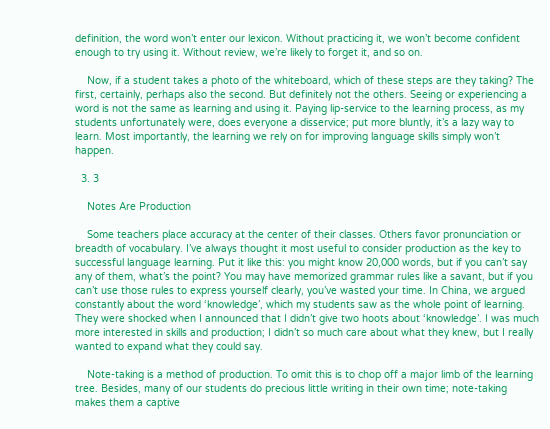definition, the word won’t enter our lexicon. Without practicing it, we won’t become confident enough to try using it. Without review, we’re likely to forget it, and so on.

    Now, if a student takes a photo of the whiteboard, which of these steps are they taking? The first, certainly, perhaps also the second. But definitely not the others. Seeing or experiencing a word is not the same as learning and using it. Paying lip-service to the learning process, as my students unfortunately were, does everyone a disservice; put more bluntly, it’s a lazy way to learn. Most importantly, the learning we rely on for improving language skills simply won’t happen.

  3. 3

    Notes Are Production

    Some teachers place accuracy at the center of their classes. Others favor pronunciation or breadth of vocabulary. I’ve always thought it most useful to consider production as the key to successful language learning. Put it like this: you might know 20,000 words, but if you can’t say any of them, what’s the point? You may have memorized grammar rules like a savant, but if you can’t use those rules to express yourself clearly, you’ve wasted your time. In China, we argued constantly about the word ‘knowledge’, which my students saw as the whole point of learning. They were shocked when I announced that I didn’t give two hoots about ‘knowledge’. I was much more interested in skills and production; I didn’t so much care about what they knew, but I really wanted to expand what they could say.

    Note-taking is a method of production. To omit this is to chop off a major limb of the learning tree. Besides, many of our students do precious little writing in their own time; note-taking makes them a captive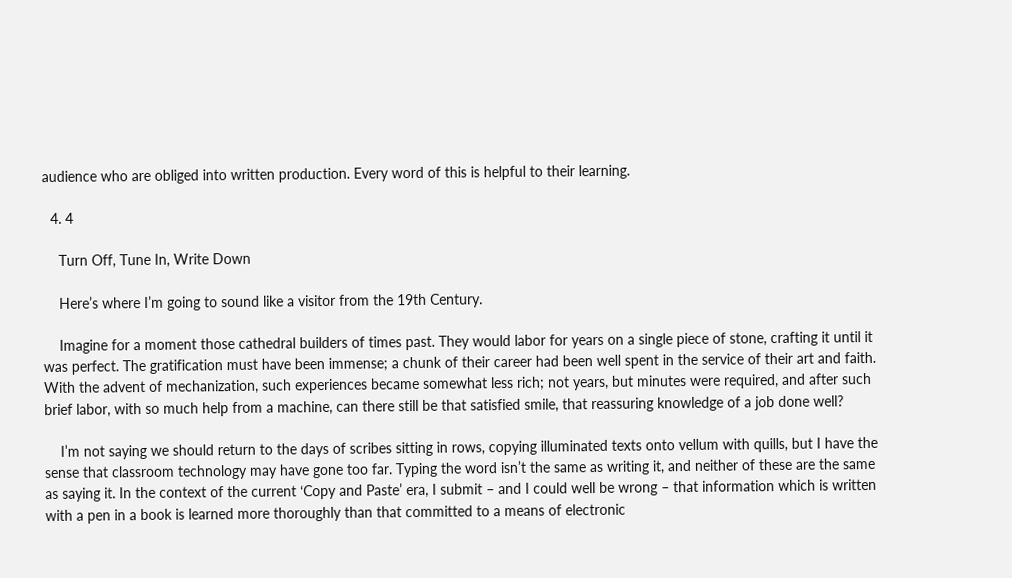audience who are obliged into written production. Every word of this is helpful to their learning.

  4. 4

    Turn Off, Tune In, Write Down

    Here’s where I’m going to sound like a visitor from the 19th Century.

    Imagine for a moment those cathedral builders of times past. They would labor for years on a single piece of stone, crafting it until it was perfect. The gratification must have been immense; a chunk of their career had been well spent in the service of their art and faith. With the advent of mechanization, such experiences became somewhat less rich; not years, but minutes were required, and after such brief labor, with so much help from a machine, can there still be that satisfied smile, that reassuring knowledge of a job done well?

    I’m not saying we should return to the days of scribes sitting in rows, copying illuminated texts onto vellum with quills, but I have the sense that classroom technology may have gone too far. Typing the word isn’t the same as writing it, and neither of these are the same as saying it. In the context of the current ‘Copy and Paste’ era, I submit – and I could well be wrong – that information which is written with a pen in a book is learned more thoroughly than that committed to a means of electronic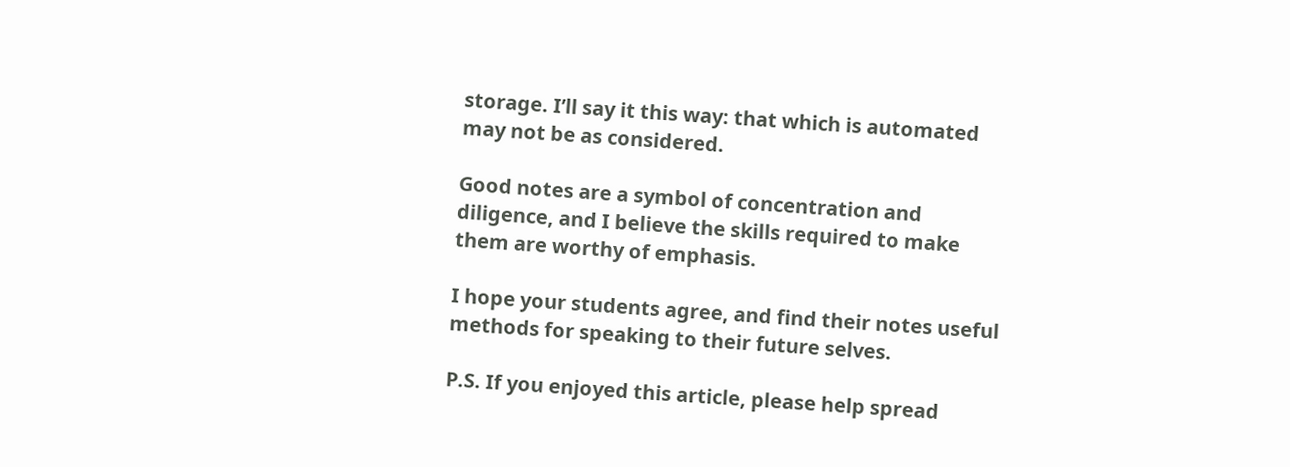storage. I’ll say it this way: that which is automated may not be as considered.

Good notes are a symbol of concentration and diligence, and I believe the skills required to make them are worthy of emphasis.

I hope your students agree, and find their notes useful methods for speaking to their future selves.

P.S. If you enjoyed this article, please help spread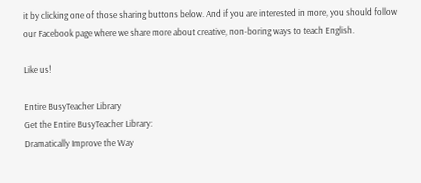it by clicking one of those sharing buttons below. And if you are interested in more, you should follow our Facebook page where we share more about creative, non-boring ways to teach English.

Like us!

Entire BusyTeacher Library
Get the Entire BusyTeacher Library:
Dramatically Improve the Way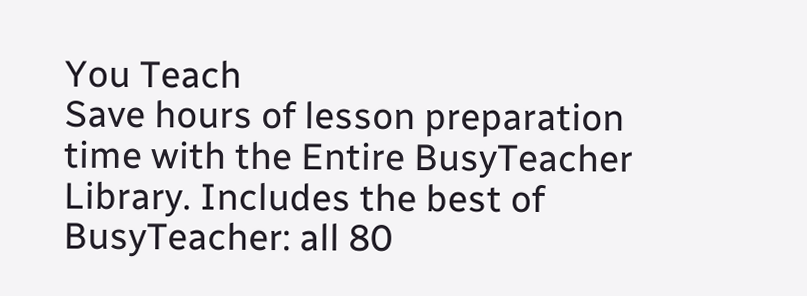You Teach
Save hours of lesson preparation time with the Entire BusyTeacher Library. Includes the best of BusyTeacher: all 80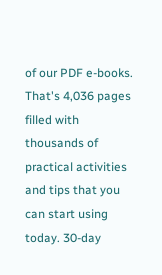of our PDF e-books. That's 4,036 pages filled with thousands of practical activities and tips that you can start using today. 30-day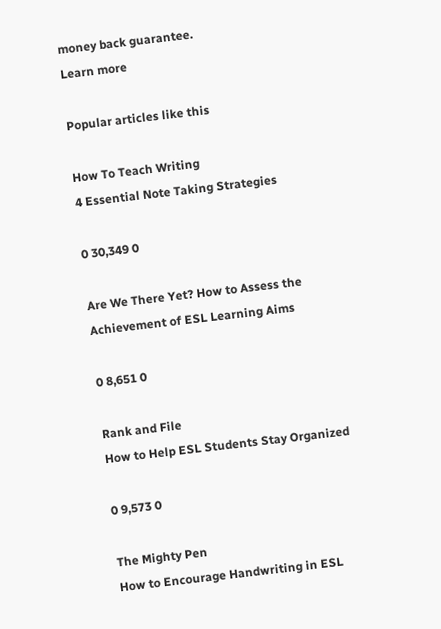money back guarantee.
Learn more

Popular articles like this

How To Teach Writing
4 Essential Note Taking Strategies

0 30,349 0

Are We There Yet? How to Assess the Achievement of ESL Learning Aims

0 8,651 0

Rank and File
How to Help ESL Students Stay Organized

0 9,573 0

The Mighty Pen
How to Encourage Handwriting in ESL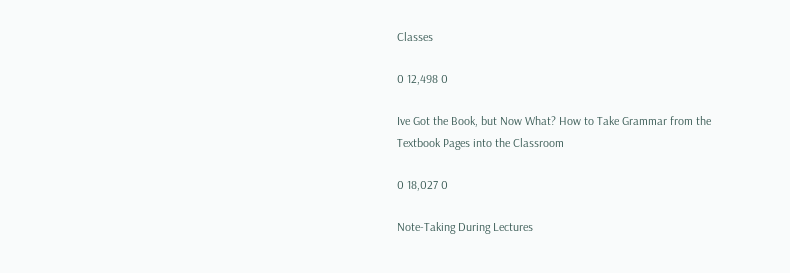Classes

0 12,498 0

Ive Got the Book, but Now What? How to Take Grammar from the Textbook Pages into the Classroom

0 18,027 0

Note-Taking During Lectures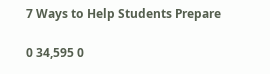7 Ways to Help Students Prepare

0 34,595 0